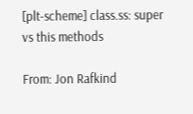[plt-scheme] class.ss: super vs this methods

From: Jon Rafkind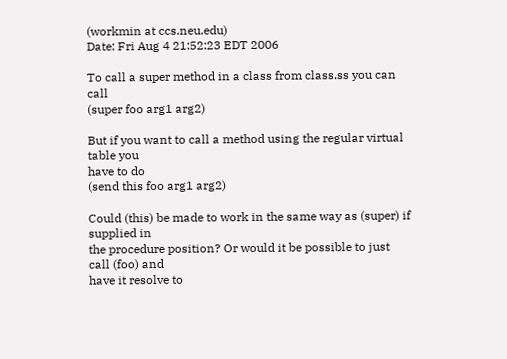(workmin at ccs.neu.edu)
Date: Fri Aug 4 21:52:23 EDT 2006

To call a super method in a class from class.ss you can call
(super foo arg1 arg2)

But if you want to call a method using the regular virtual table you
have to do
(send this foo arg1 arg2)

Could (this) be made to work in the same way as (super) if supplied in
the procedure position? Or would it be possible to just call (foo) and
have it resolve to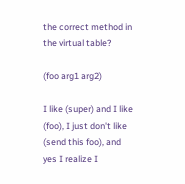the correct method in the virtual table?

(foo arg1 arg2)

I like (super) and I like (foo), I just don't like (send this foo), and
yes I realize I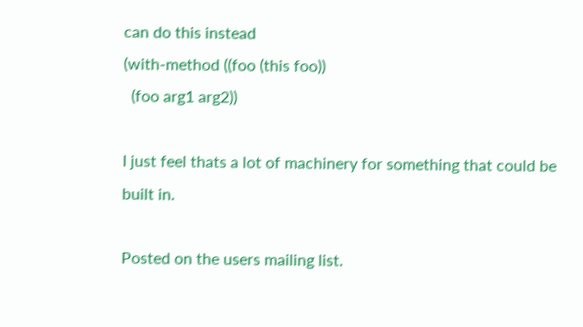can do this instead
(with-method ((foo (this foo))
  (foo arg1 arg2))

I just feel thats a lot of machinery for something that could be built in.

Posted on the users mailing list.